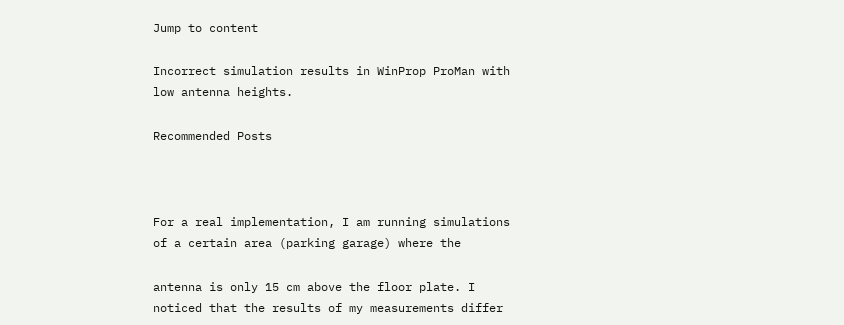Jump to content

Incorrect simulation results in WinProp ProMan with low antenna heights.

Recommended Posts



For a real implementation, I am running simulations of a certain area (parking garage) where the

antenna is only 15 cm above the floor plate. I noticed that the results of my measurements differ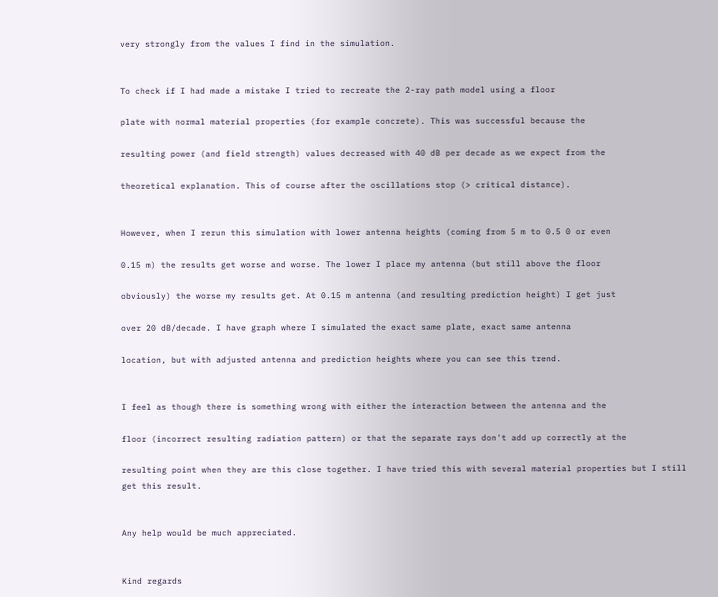very strongly from the values I find in the simulation.


To check if I had made a mistake I tried to recreate the 2-ray path model using a floor

plate with normal material properties (for example concrete). This was successful because the

resulting power (and field strength) values decreased with 40 dB per decade as we expect from the

theoretical explanation. This of course after the oscillations stop (> critical distance).


However, when I rerun this simulation with lower antenna heights (coming from 5 m to 0.5 0 or even

0.15 m) the results get worse and worse. The lower I place my antenna (but still above the floor

obviously) the worse my results get. At 0.15 m antenna (and resulting prediction height) I get just

over 20 dB/decade. I have graph where I simulated the exact same plate, exact same antenna

location, but with adjusted antenna and prediction heights where you can see this trend.


I feel as though there is something wrong with either the interaction between the antenna and the

floor (incorrect resulting radiation pattern) or that the separate rays don't add up correctly at the

resulting point when they are this close together. I have tried this with several material properties but I still get this result.


Any help would be much appreciated.


Kind regards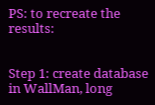PS: to recreate the results:


Step 1: create database in WallMan, long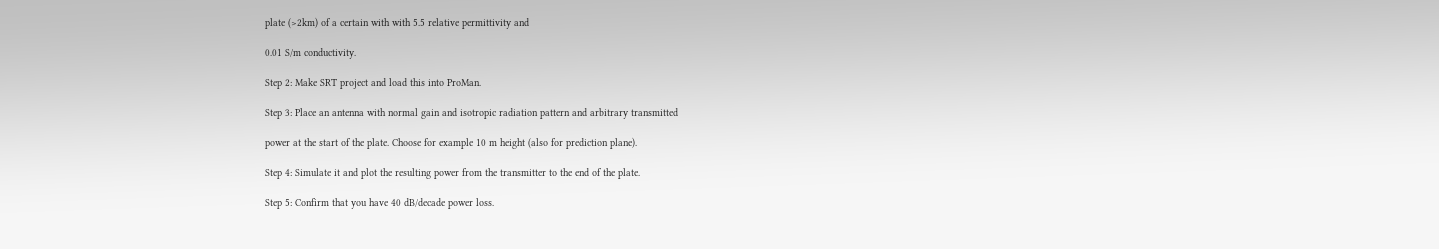plate (>2km) of a certain with with 5.5 relative permittivity and

0.01 S/m conductivity.

Step 2: Make SRT project and load this into ProMan.

Step 3: Place an antenna with normal gain and isotropic radiation pattern and arbitrary transmitted

power at the start of the plate. Choose for example 10 m height (also for prediction plane).

Step 4: Simulate it and plot the resulting power from the transmitter to the end of the plate.

Step 5: Confirm that you have 40 dB/decade power loss.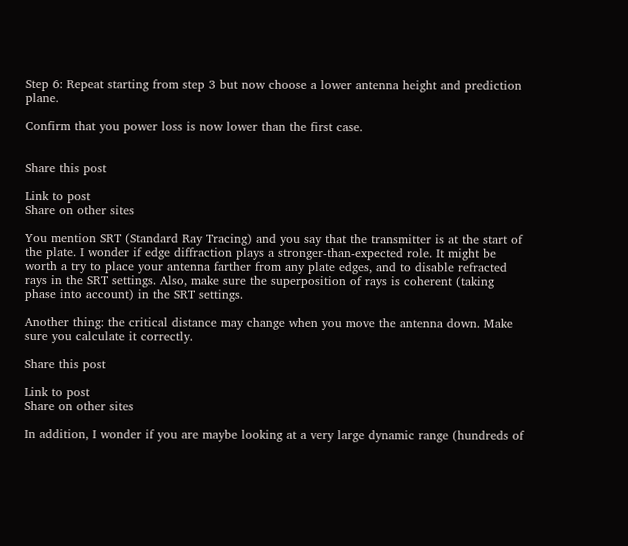Step 6: Repeat starting from step 3 but now choose a lower antenna height and prediction plane.

Confirm that you power loss is now lower than the first case.


Share this post

Link to post
Share on other sites

You mention SRT (Standard Ray Tracing) and you say that the transmitter is at the start of the plate. I wonder if edge diffraction plays a stronger-than-expected role. It might be worth a try to place your antenna farther from any plate edges, and to disable refracted rays in the SRT settings. Also, make sure the superposition of rays is coherent (taking phase into account) in the SRT settings.

Another thing: the critical distance may change when you move the antenna down. Make sure you calculate it correctly.

Share this post

Link to post
Share on other sites

In addition, I wonder if you are maybe looking at a very large dynamic range (hundreds of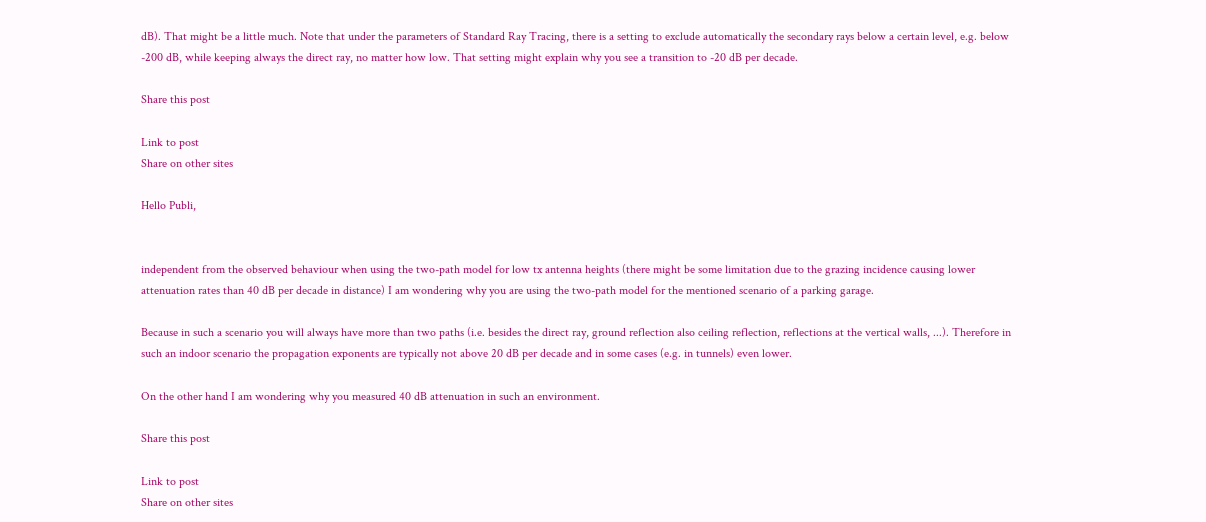dB). That might be a little much. Note that under the parameters of Standard Ray Tracing, there is a setting to exclude automatically the secondary rays below a certain level, e.g. below -200 dB, while keeping always the direct ray, no matter how low. That setting might explain why you see a transition to -20 dB per decade.

Share this post

Link to post
Share on other sites

Hello Publi,


independent from the observed behaviour when using the two-path model for low tx antenna heights (there might be some limitation due to the grazing incidence causing lower attenuation rates than 40 dB per decade in distance) I am wondering why you are using the two-path model for the mentioned scenario of a parking garage.

Because in such a scenario you will always have more than two paths (i.e. besides the direct ray, ground reflection also ceiling reflection, reflections at the vertical walls, ...). Therefore in such an indoor scenario the propagation exponents are typically not above 20 dB per decade and in some cases (e.g. in tunnels) even lower.

On the other hand I am wondering why you measured 40 dB attenuation in such an environment.

Share this post

Link to post
Share on other sites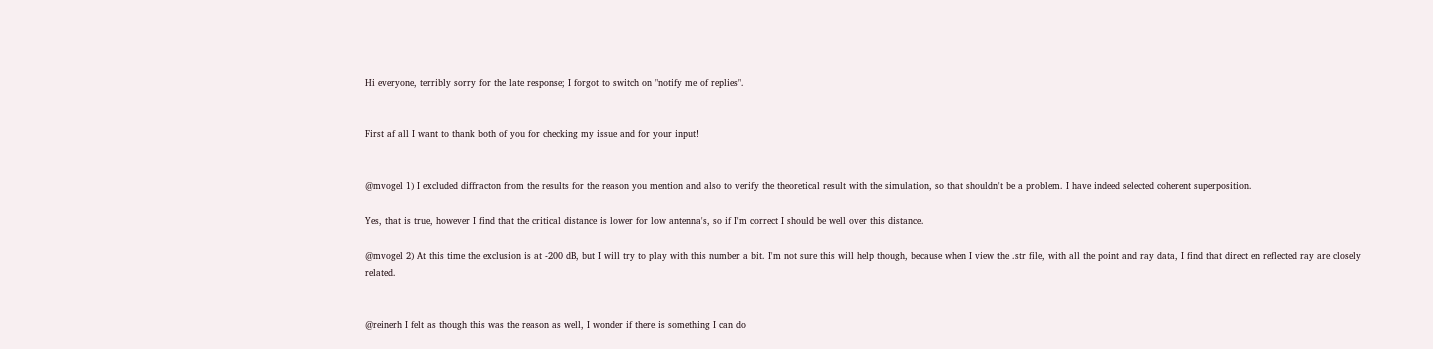Hi everyone, terribly sorry for the late response; I forgot to switch on "notify me of replies".


First af all I want to thank both of you for checking my issue and for your input!


@mvogel 1) I excluded diffracton from the results for the reason you mention and also to verify the theoretical result with the simulation, so that shouldn't be a problem. I have indeed selected coherent superposition.

Yes, that is true, however I find that the critical distance is lower for low antenna's, so if I'm correct I should be well over this distance.

@mvogel 2) At this time the exclusion is at -200 dB, but I will try to play with this number a bit. I'm not sure this will help though, because when I view the .str file, with all the point and ray data, I find that direct en reflected ray are closely related.


@reinerh I felt as though this was the reason as well, I wonder if there is something I can do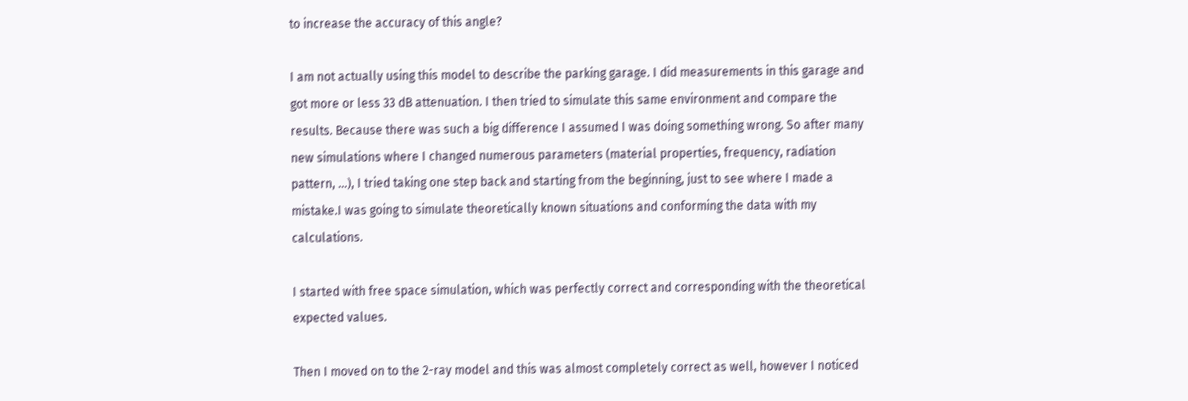to increase the accuracy of this angle?

I am not actually using this model to describe the parking garage. I did measurements in this garage and got more or less 33 dB attenuation. I then tried to simulate this same environment and compare the results. Because there was such a big difference I assumed I was doing something wrong. So after many new simulations where I changed numerous parameters (material properties, frequency, radiation pattern, ...), I tried taking one step back and starting from the beginning, just to see where I made a mistake.I was going to simulate theoretically known situations and conforming the data with my calculations.

I started with free space simulation, which was perfectly correct and corresponding with the theoretical expected values.

Then I moved on to the 2-ray model and this was almost completely correct as well, however I noticed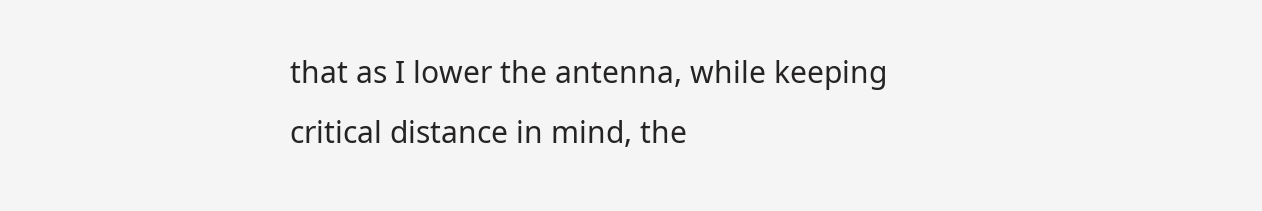that as I lower the antenna, while keeping critical distance in mind, the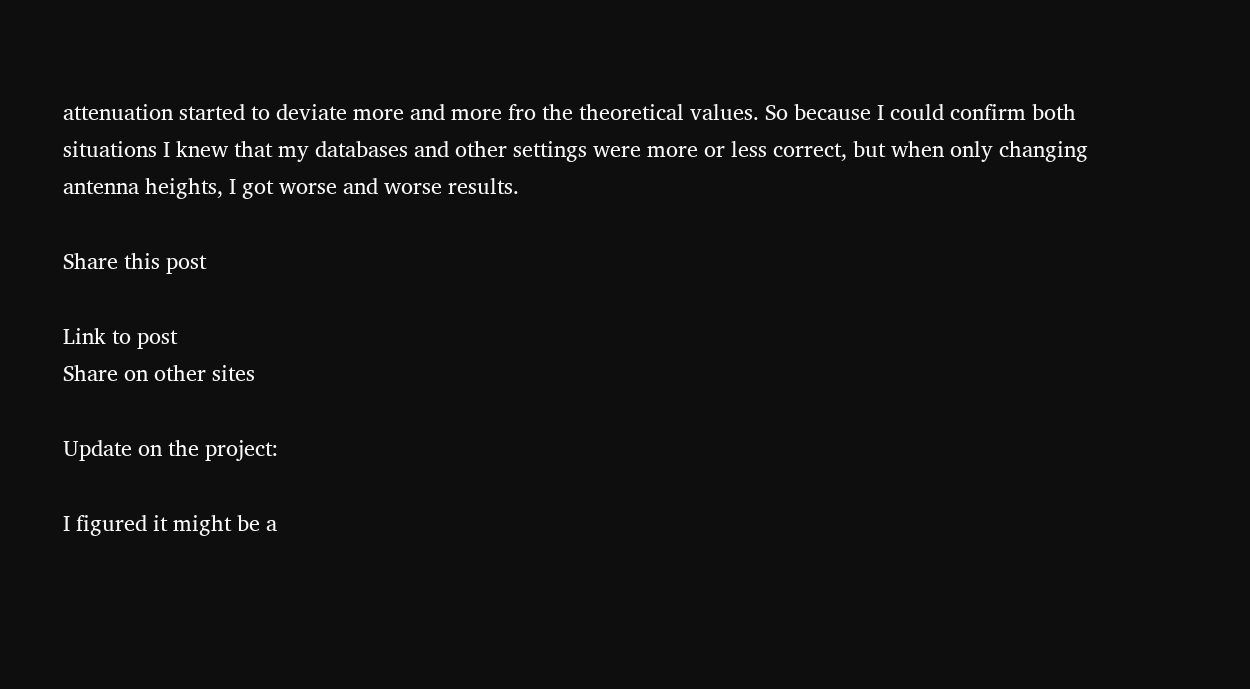attenuation started to deviate more and more fro the theoretical values. So because I could confirm both situations I knew that my databases and other settings were more or less correct, but when only changing antenna heights, I got worse and worse results.

Share this post

Link to post
Share on other sites

Update on the project:

I figured it might be a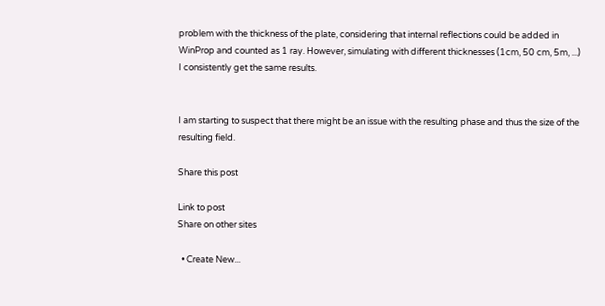problem with the thickness of the plate, considering that internal reflections could be added in WinProp and counted as 1 ray. However, simulating with different thicknesses (1cm, 50 cm, 5m, ...) I consistently get the same results.


I am starting to suspect that there might be an issue with the resulting phase and thus the size of the resulting field.

Share this post

Link to post
Share on other sites

  • Create New...